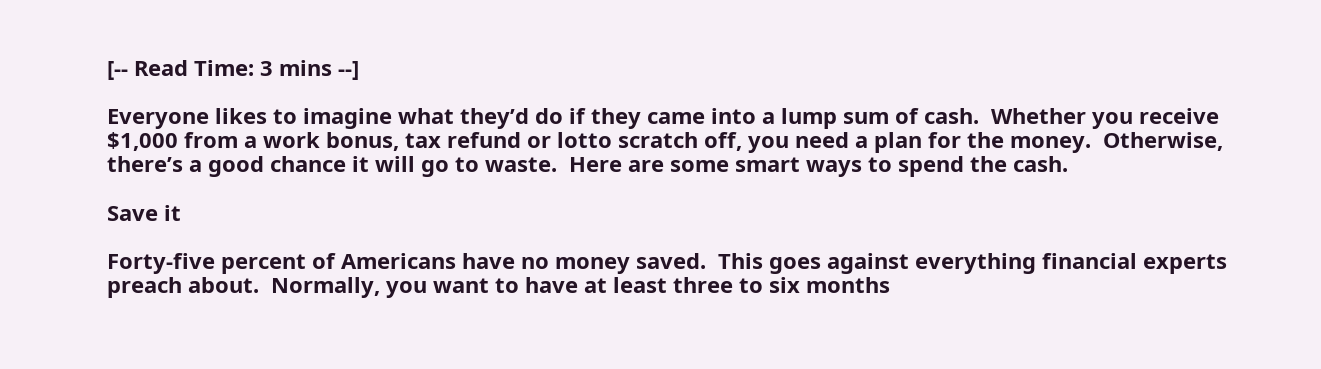[-- Read Time: 3 mins --]

Everyone likes to imagine what they’d do if they came into a lump sum of cash.  Whether you receive $1,000 from a work bonus, tax refund or lotto scratch off, you need a plan for the money.  Otherwise, there’s a good chance it will go to waste.  Here are some smart ways to spend the cash.

Save it

Forty-five percent of Americans have no money saved.  This goes against everything financial experts preach about.  Normally, you want to have at least three to six months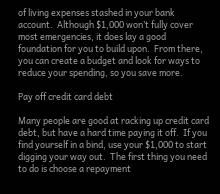of living expenses stashed in your bank account.  Although $1,000 won’t fully cover most emergencies, it does lay a good foundation for you to build upon.  From there, you can create a budget and look for ways to reduce your spending, so you save more.

Pay off credit card debt

Many people are good at racking up credit card debt, but have a hard time paying it off.  If you find yourself in a bind, use your $1,000 to start digging your way out.  The first thing you need to do is choose a repayment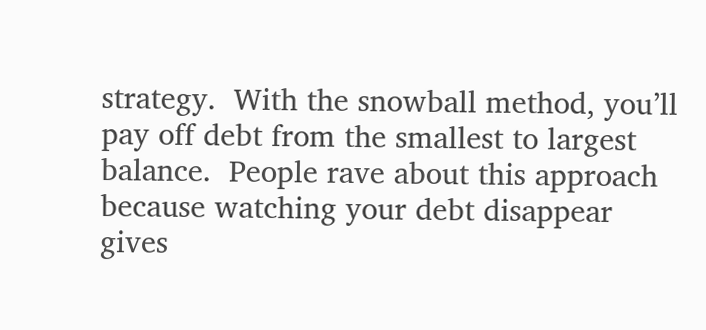strategy.  With the snowball method, you’ll pay off debt from the smallest to largest balance.  People rave about this approach because watching your debt disappear gives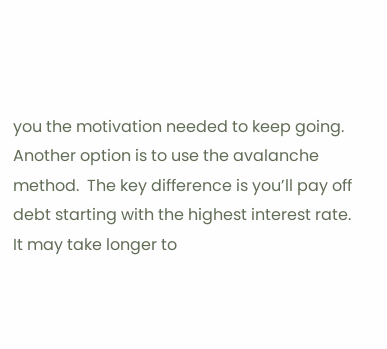you the motivation needed to keep going.  Another option is to use the avalanche method.  The key difference is you’ll pay off debt starting with the highest interest rate.  It may take longer to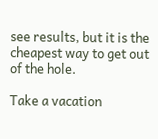see results, but it is the cheapest way to get out of the hole.

Take a vacation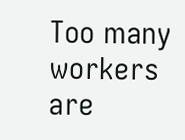Too many workers are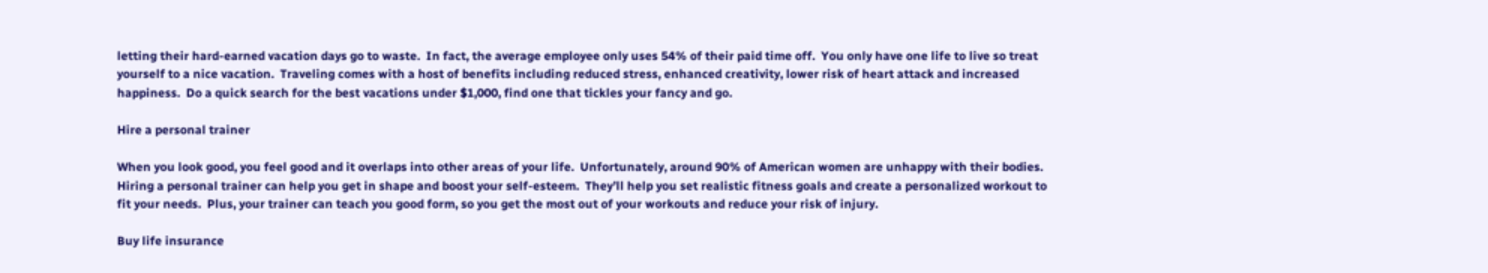letting their hard-earned vacation days go to waste.  In fact, the average employee only uses 54% of their paid time off.  You only have one life to live so treat yourself to a nice vacation.  Traveling comes with a host of benefits including reduced stress, enhanced creativity, lower risk of heart attack and increased happiness.  Do a quick search for the best vacations under $1,000, find one that tickles your fancy and go.

Hire a personal trainer

When you look good, you feel good and it overlaps into other areas of your life.  Unfortunately, around 90% of American women are unhappy with their bodies.  Hiring a personal trainer can help you get in shape and boost your self-esteem.  They’ll help you set realistic fitness goals and create a personalized workout to fit your needs.  Plus, your trainer can teach you good form, so you get the most out of your workouts and reduce your risk of injury.

Buy life insurance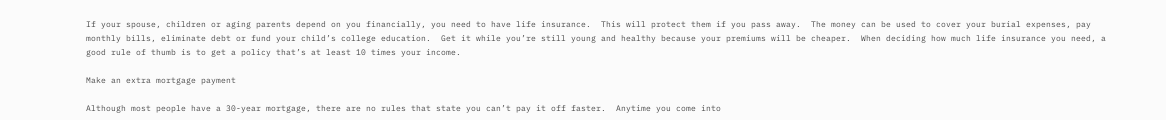If your spouse, children or aging parents depend on you financially, you need to have life insurance.  This will protect them if you pass away.  The money can be used to cover your burial expenses, pay monthly bills, eliminate debt or fund your child’s college education.  Get it while you’re still young and healthy because your premiums will be cheaper.  When deciding how much life insurance you need, a good rule of thumb is to get a policy that’s at least 10 times your income.

Make an extra mortgage payment

Although most people have a 30-year mortgage, there are no rules that state you can’t pay it off faster.  Anytime you come into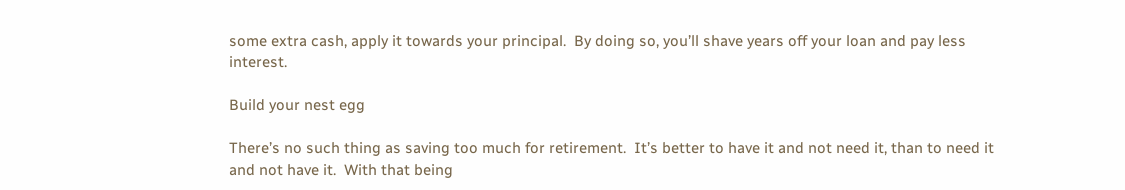some extra cash, apply it towards your principal.  By doing so, you’ll shave years off your loan and pay less interest.

Build your nest egg

There’s no such thing as saving too much for retirement.  It’s better to have it and not need it, than to need it and not have it.  With that being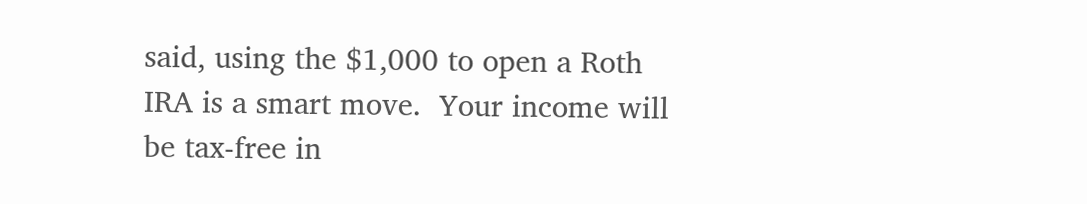said, using the $1,000 to open a Roth IRA is a smart move.  Your income will be tax-free in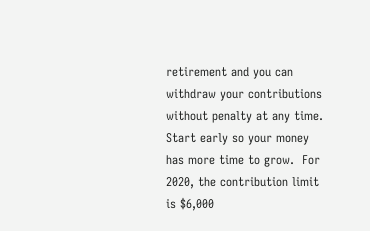retirement and you can withdraw your contributions without penalty at any time.  Start early so your money has more time to grow.  For 2020, the contribution limit is $6,000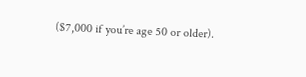($7,000 if you’re age 50 or older).